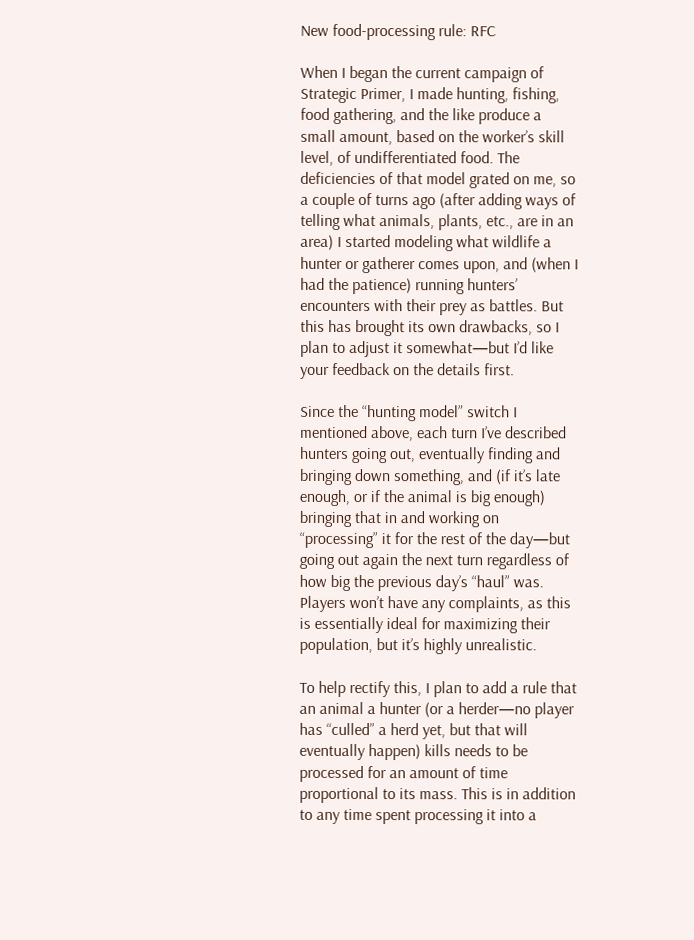New food-processing rule: RFC

When I began the current campaign of Strategic Primer, I made hunting, fishing, food gathering, and the like produce a small amount, based on the worker’s skill level, of undifferentiated food. The deficiencies of that model grated on me, so a couple of turns ago (after adding ways of telling what animals, plants, etc., are in an area) I started modeling what wildlife a hunter or gatherer comes upon, and (when I had the patience) running hunters’ encounters with their prey as battles. But this has brought its own drawbacks, so I plan to adjust it somewhat—but I’d like your feedback on the details first.

Since the “hunting model” switch I mentioned above, each turn I’ve described hunters going out, eventually finding and bringing down something, and (if it’s late enough, or if the animal is big enough) bringing that in and working on “processing” it for the rest of the day—but going out again the next turn regardless of how big the previous day’s “haul” was. Players won’t have any complaints, as this is essentially ideal for maximizing their population, but it’s highly unrealistic.

To help rectify this, I plan to add a rule that an animal a hunter (or a herder—no player has “culled” a herd yet, but that will eventually happen) kills needs to be processed for an amount of time proportional to its mass. This is in addition to any time spent processing it into a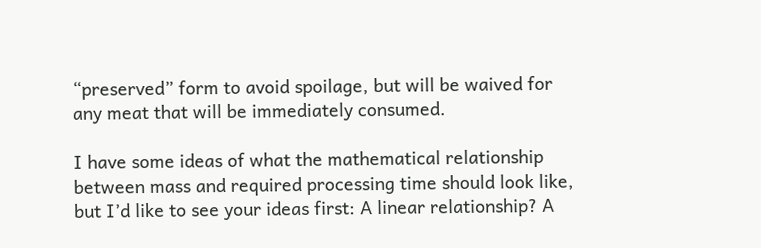“preserved” form to avoid spoilage, but will be waived for any meat that will be immediately consumed.

I have some ideas of what the mathematical relationship between mass and required processing time should look like, but I’d like to see your ideas first: A linear relationship? A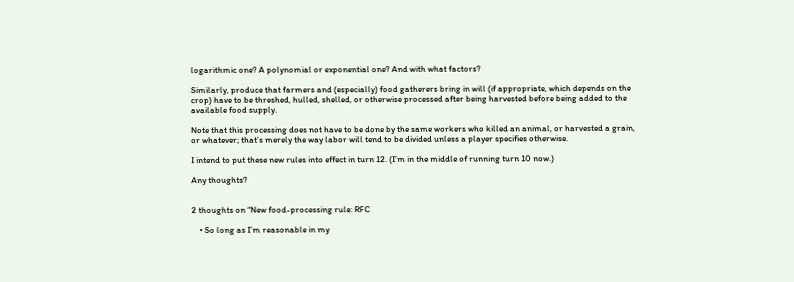logarithmic one? A polynomial or exponential one? And with what factors?

Similarly, produce that farmers and (especially) food gatherers bring in will (if appropriate, which depends on the crop) have to be threshed, hulled, shelled, or otherwise processed after being harvested before being added to the available food supply.

Note that this processing does not have to be done by the same workers who killed an animal, or harvested a grain, or whatever; that’s merely the way labor will tend to be divided unless a player specifies otherwise.

I intend to put these new rules into effect in turn 12. (I’m in the middle of running turn 10 now.)

Any thoughts?


2 thoughts on “New food-processing rule: RFC

    • So long as I’m reasonable in my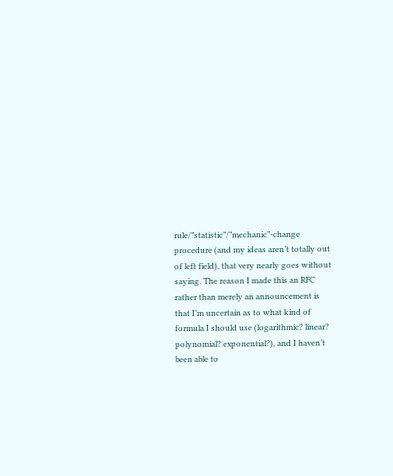rule/”statistic”/”mechanic”-change procedure (and my ideas aren’t totally out of left field), that very nearly goes without saying. The reason I made this an RFC rather than merely an announcement is that I’m uncertain as to what kind of formula I should use (logarithmic? linear? polynomial? exponential?), and I haven’t been able to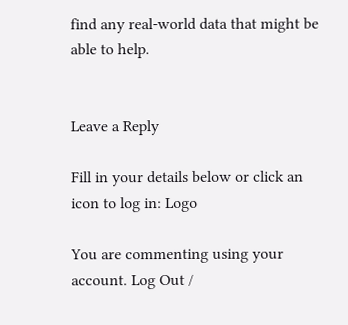find any real-world data that might be able to help.


Leave a Reply

Fill in your details below or click an icon to log in: Logo

You are commenting using your account. Log Out /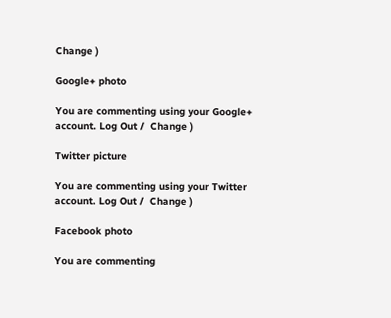Change )

Google+ photo

You are commenting using your Google+ account. Log Out /  Change )

Twitter picture

You are commenting using your Twitter account. Log Out /  Change )

Facebook photo

You are commenting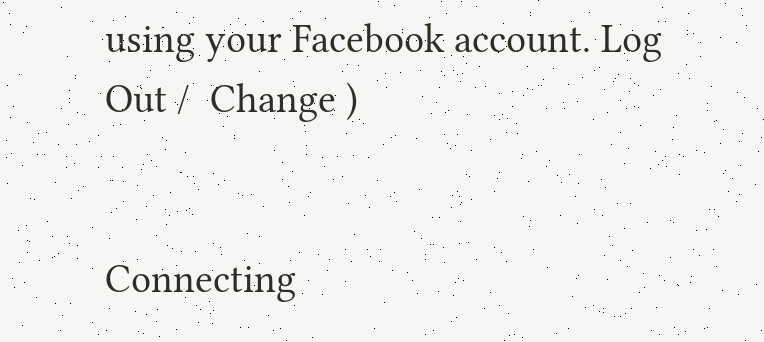using your Facebook account. Log Out /  Change )


Connecting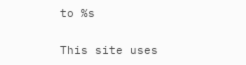to %s

This site uses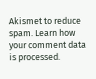Akismet to reduce spam. Learn how your comment data is processed.